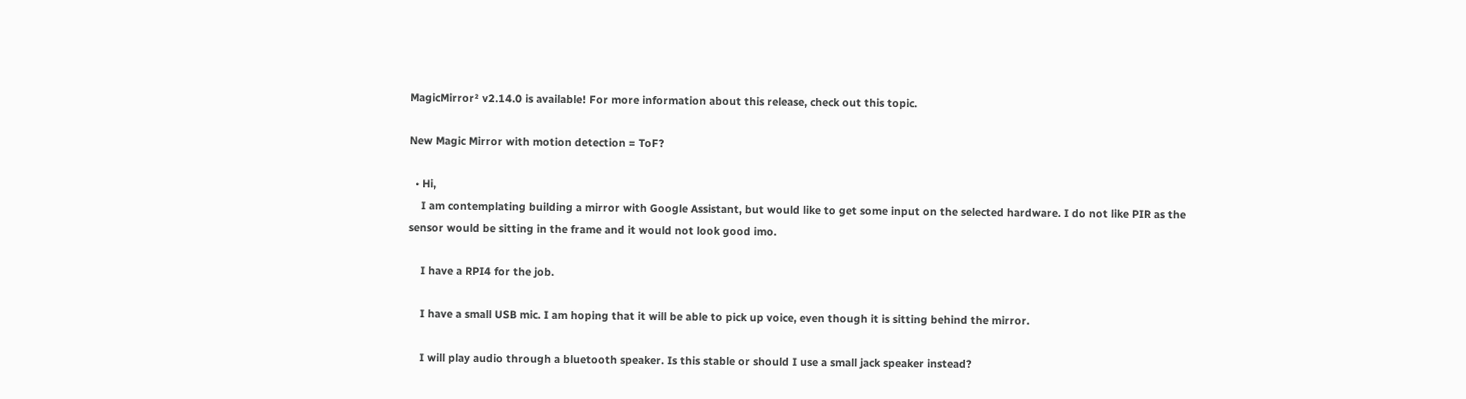MagicMirror² v2.14.0 is available! For more information about this release, check out this topic.

New Magic Mirror with motion detection = ToF?

  • Hi,
    I am contemplating building a mirror with Google Assistant, but would like to get some input on the selected hardware. I do not like PIR as the sensor would be sitting in the frame and it would not look good imo.

    I have a RPI4 for the job.

    I have a small USB mic. I am hoping that it will be able to pick up voice, even though it is sitting behind the mirror.

    I will play audio through a bluetooth speaker. Is this stable or should I use a small jack speaker instead?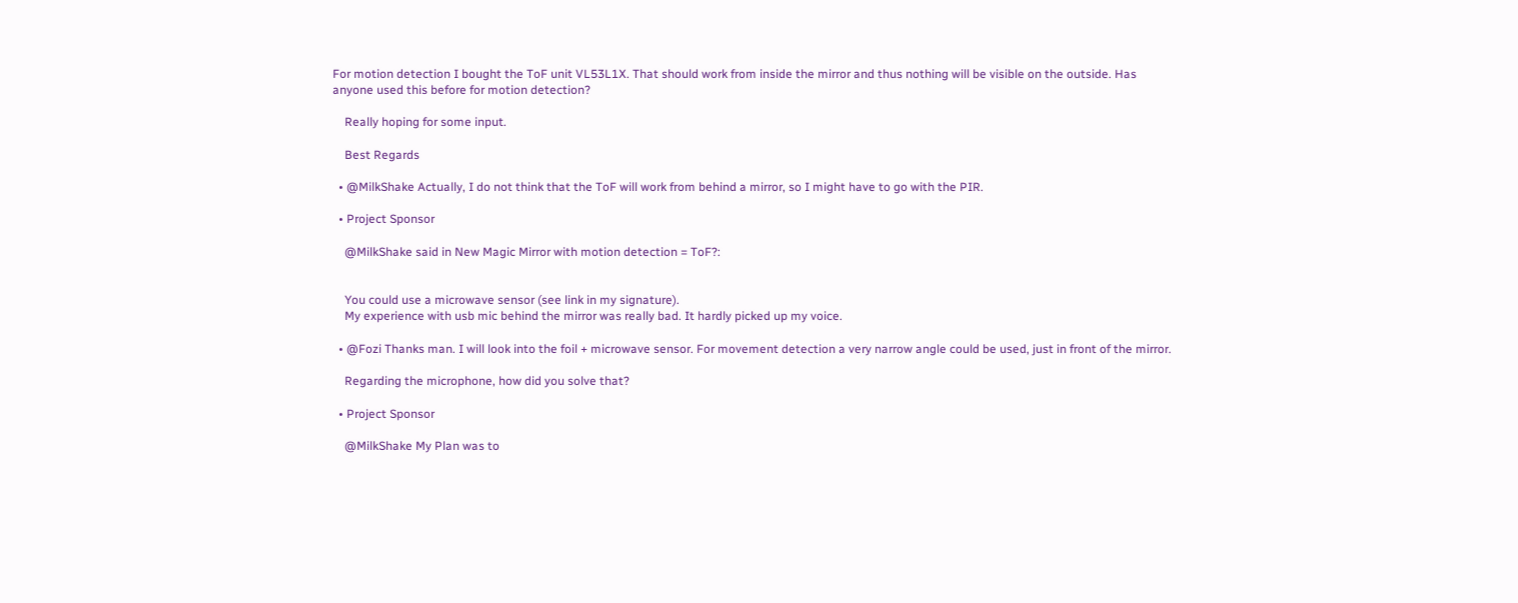For motion detection I bought the ToF unit VL53L1X. That should work from inside the mirror and thus nothing will be visible on the outside. Has anyone used this before for motion detection?

    Really hoping for some input.

    Best Regards

  • @MilkShake Actually, I do not think that the ToF will work from behind a mirror, so I might have to go with the PIR.

  • Project Sponsor

    @MilkShake said in New Magic Mirror with motion detection = ToF?:


    You could use a microwave sensor (see link in my signature).
    My experience with usb mic behind the mirror was really bad. It hardly picked up my voice.

  • @Fozi Thanks man. I will look into the foil + microwave sensor. For movement detection a very narrow angle could be used, just in front of the mirror.

    Regarding the microphone, how did you solve that?

  • Project Sponsor

    @MilkShake My Plan was to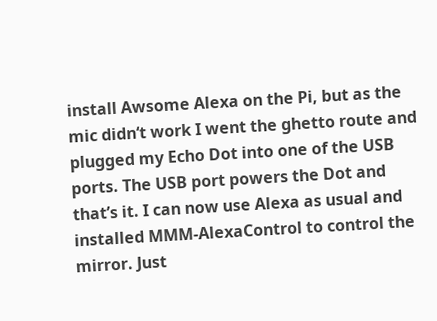install Awsome Alexa on the Pi, but as the mic didn‘t work I went the ghetto route and plugged my Echo Dot into one of the USB ports. The USB port powers the Dot and that’s it. I can now use Alexa as usual and installed MMM-AlexaControl to control the mirror. Just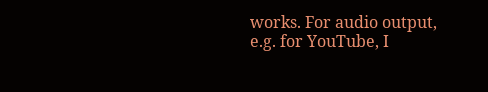works. For audio output, e.g. for YouTube, I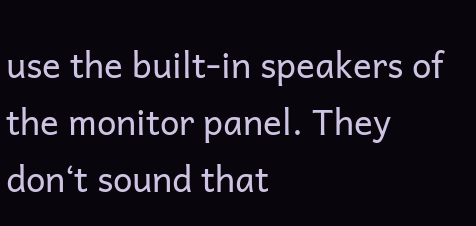use the built-in speakers of the monitor panel. They don‘t sound that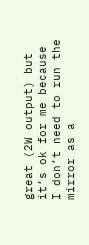great (2W output) but it’s ok for me because I don’t need to run the mirror as a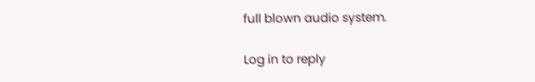full blown audio system.

Log in to reply